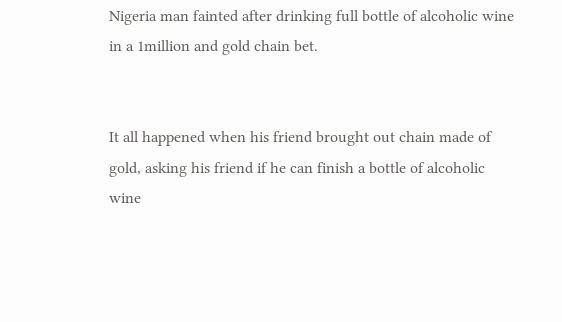Nigeria man fainted after drinking full bottle of alcoholic wine in a 1million and gold chain bet.


It all happened when his friend brought out chain made of gold, asking his friend if he can finish a bottle of alcoholic wine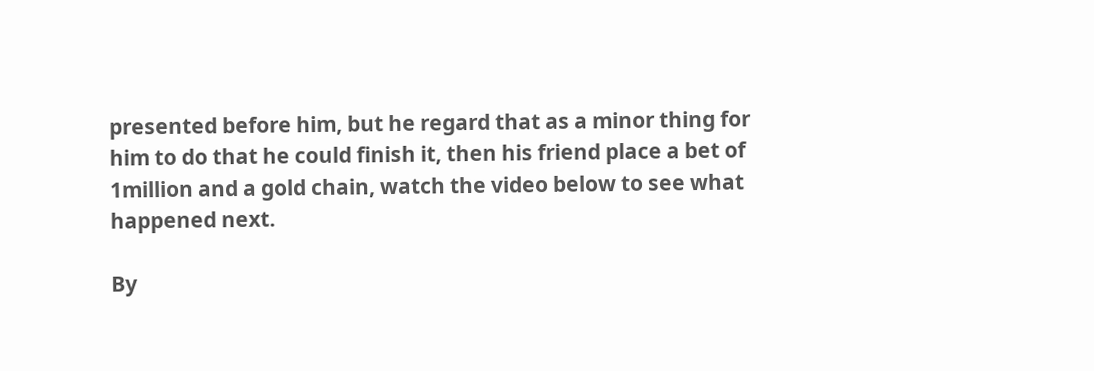presented before him, but he regard that as a minor thing for him to do that he could finish it, then his friend place a bet of 1million and a gold chain, watch the video below to see what happened next.

By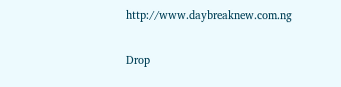http://www.daybreaknew.com.ng

Drop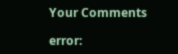Your Comments

error: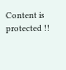Content is protected !!